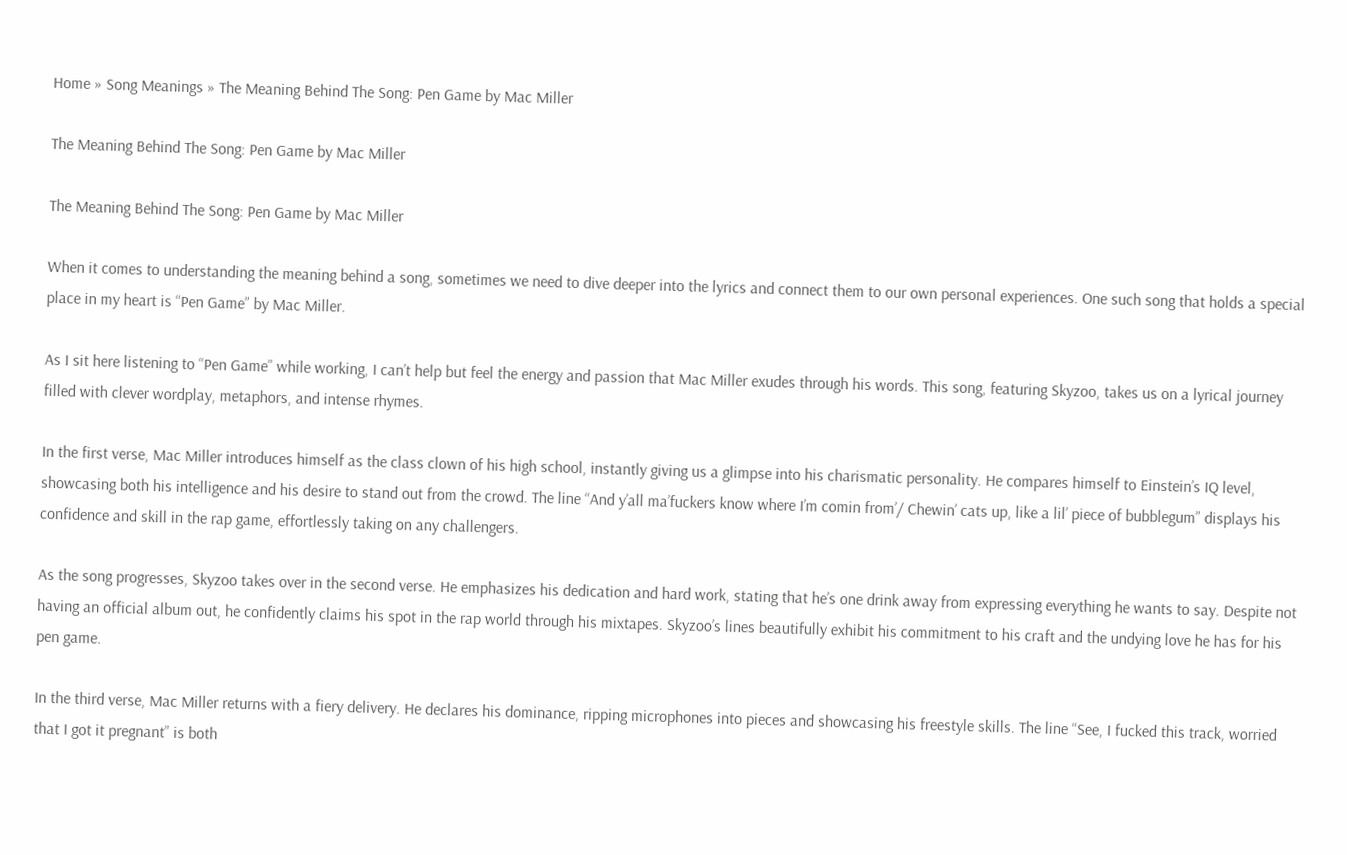Home » Song Meanings » The Meaning Behind The Song: Pen Game by Mac Miller

The Meaning Behind The Song: Pen Game by Mac Miller

The Meaning Behind The Song: Pen Game by Mac Miller

When it comes to understanding the meaning behind a song, sometimes we need to dive deeper into the lyrics and connect them to our own personal experiences. One such song that holds a special place in my heart is “Pen Game” by Mac Miller.

As I sit here listening to “Pen Game” while working, I can’t help but feel the energy and passion that Mac Miller exudes through his words. This song, featuring Skyzoo, takes us on a lyrical journey filled with clever wordplay, metaphors, and intense rhymes.

In the first verse, Mac Miller introduces himself as the class clown of his high school, instantly giving us a glimpse into his charismatic personality. He compares himself to Einstein’s IQ level, showcasing both his intelligence and his desire to stand out from the crowd. The line “And y’all ma’fuckers know where I’m comin from’/ Chewin’ cats up, like a lil’ piece of bubblegum” displays his confidence and skill in the rap game, effortlessly taking on any challengers.

As the song progresses, Skyzoo takes over in the second verse. He emphasizes his dedication and hard work, stating that he’s one drink away from expressing everything he wants to say. Despite not having an official album out, he confidently claims his spot in the rap world through his mixtapes. Skyzoo’s lines beautifully exhibit his commitment to his craft and the undying love he has for his pen game.

In the third verse, Mac Miller returns with a fiery delivery. He declares his dominance, ripping microphones into pieces and showcasing his freestyle skills. The line “See, I fucked this track, worried that I got it pregnant” is both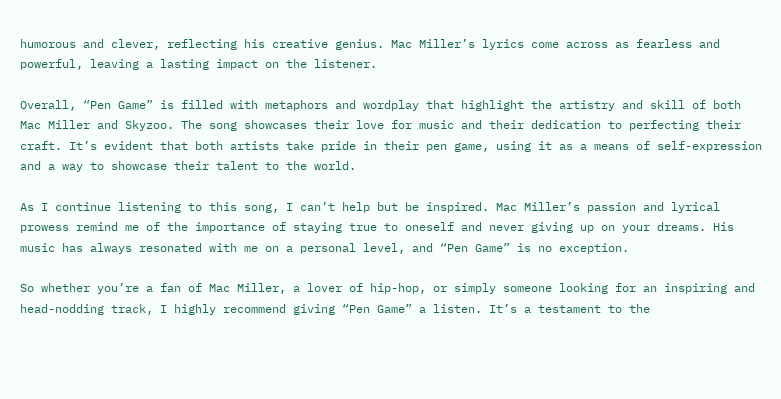humorous and clever, reflecting his creative genius. Mac Miller’s lyrics come across as fearless and powerful, leaving a lasting impact on the listener.

Overall, “Pen Game” is filled with metaphors and wordplay that highlight the artistry and skill of both Mac Miller and Skyzoo. The song showcases their love for music and their dedication to perfecting their craft. It’s evident that both artists take pride in their pen game, using it as a means of self-expression and a way to showcase their talent to the world.

As I continue listening to this song, I can’t help but be inspired. Mac Miller’s passion and lyrical prowess remind me of the importance of staying true to oneself and never giving up on your dreams. His music has always resonated with me on a personal level, and “Pen Game” is no exception.

So whether you’re a fan of Mac Miller, a lover of hip-hop, or simply someone looking for an inspiring and head-nodding track, I highly recommend giving “Pen Game” a listen. It’s a testament to the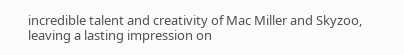incredible talent and creativity of Mac Miller and Skyzoo, leaving a lasting impression on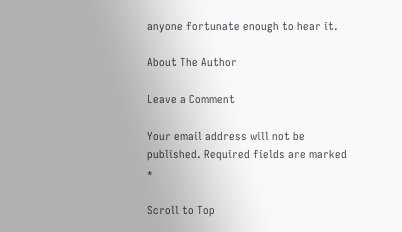anyone fortunate enough to hear it.

About The Author

Leave a Comment

Your email address will not be published. Required fields are marked *

Scroll to Top